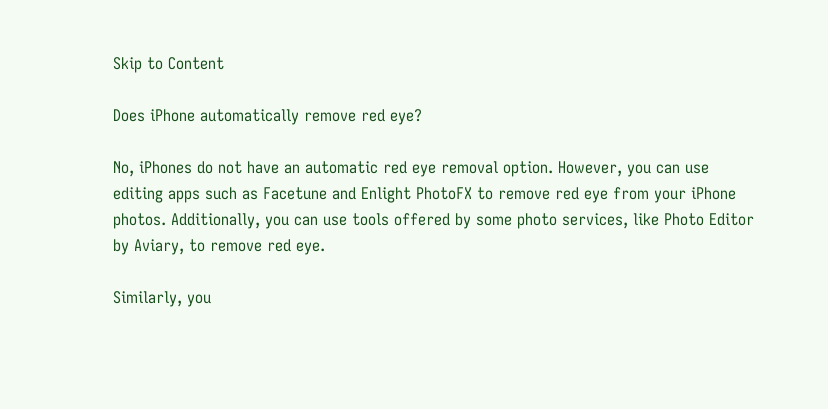Skip to Content

Does iPhone automatically remove red eye?

No, iPhones do not have an automatic red eye removal option. However, you can use editing apps such as Facetune and Enlight PhotoFX to remove red eye from your iPhone photos. Additionally, you can use tools offered by some photo services, like Photo Editor by Aviary, to remove red eye.

Similarly, you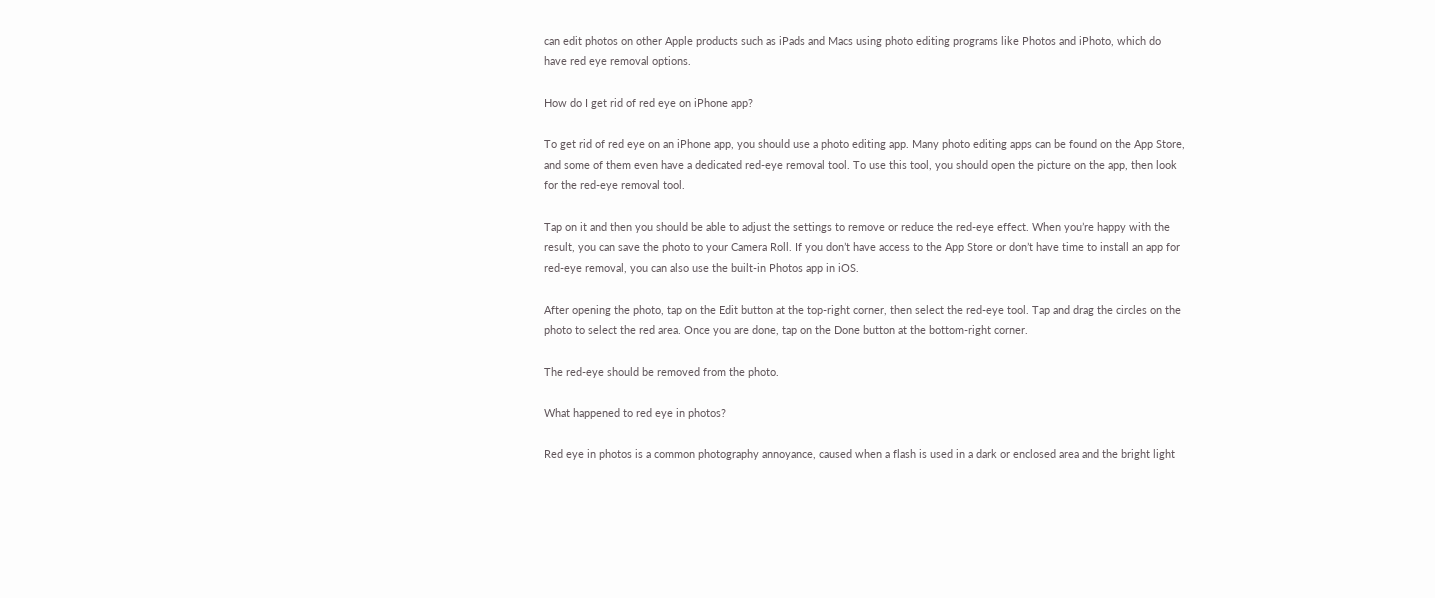can edit photos on other Apple products such as iPads and Macs using photo editing programs like Photos and iPhoto, which do have red eye removal options.

How do I get rid of red eye on iPhone app?

To get rid of red eye on an iPhone app, you should use a photo editing app. Many photo editing apps can be found on the App Store, and some of them even have a dedicated red-eye removal tool. To use this tool, you should open the picture on the app, then look for the red-eye removal tool.

Tap on it and then you should be able to adjust the settings to remove or reduce the red-eye effect. When you’re happy with the result, you can save the photo to your Camera Roll. If you don’t have access to the App Store or don’t have time to install an app for red-eye removal, you can also use the built-in Photos app in iOS.

After opening the photo, tap on the Edit button at the top-right corner, then select the red-eye tool. Tap and drag the circles on the photo to select the red area. Once you are done, tap on the Done button at the bottom-right corner.

The red-eye should be removed from the photo.

What happened to red eye in photos?

Red eye in photos is a common photography annoyance, caused when a flash is used in a dark or enclosed area and the bright light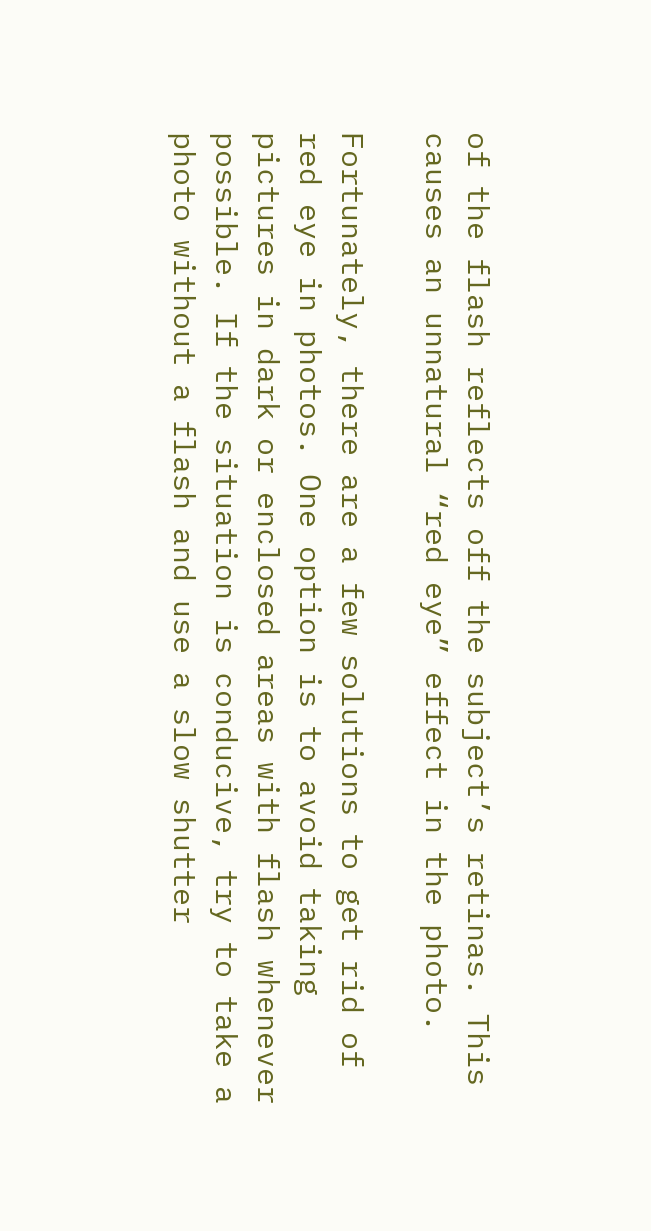of the flash reflects off the subject’s retinas. This causes an unnatural “red eye” effect in the photo.

Fortunately, there are a few solutions to get rid of red eye in photos. One option is to avoid taking pictures in dark or enclosed areas with flash whenever possible. If the situation is conducive, try to take a photo without a flash and use a slow shutter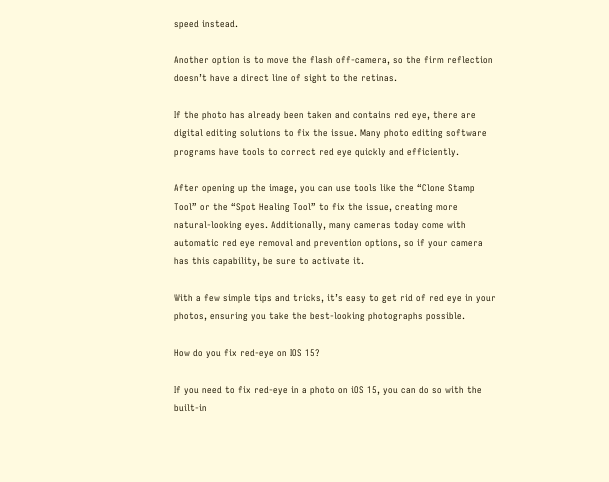speed instead.

Another option is to move the flash off-camera, so the firm reflection doesn’t have a direct line of sight to the retinas.

If the photo has already been taken and contains red eye, there are digital editing solutions to fix the issue. Many photo editing software programs have tools to correct red eye quickly and efficiently.

After opening up the image, you can use tools like the “Clone Stamp Tool” or the “Spot Healing Tool” to fix the issue, creating more natural-looking eyes. Additionally, many cameras today come with automatic red eye removal and prevention options, so if your camera has this capability, be sure to activate it.

With a few simple tips and tricks, it’s easy to get rid of red eye in your photos, ensuring you take the best-looking photographs possible.

How do you fix red-eye on IOS 15?

If you need to fix red-eye in a photo on iOS 15, you can do so with the built-in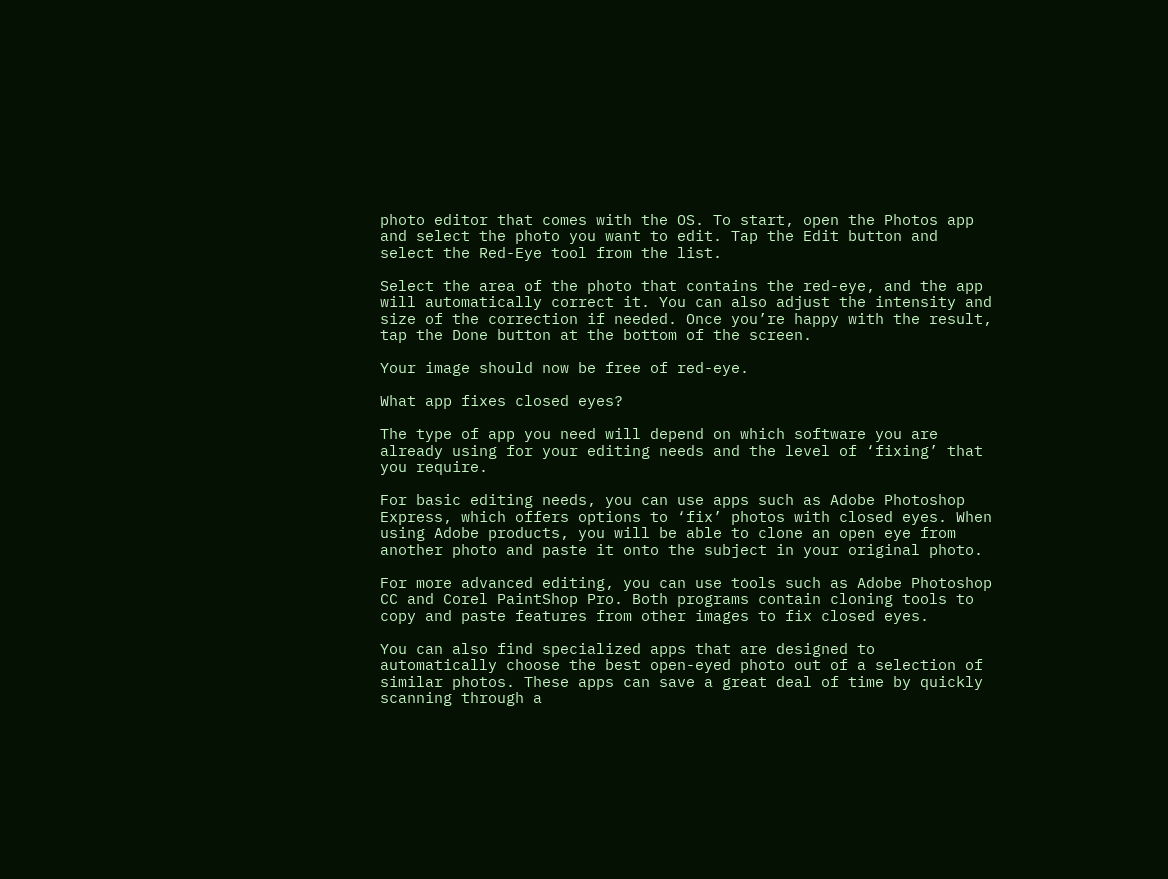photo editor that comes with the OS. To start, open the Photos app and select the photo you want to edit. Tap the Edit button and select the Red-Eye tool from the list.

Select the area of the photo that contains the red-eye, and the app will automatically correct it. You can also adjust the intensity and size of the correction if needed. Once you’re happy with the result, tap the Done button at the bottom of the screen.

Your image should now be free of red-eye.

What app fixes closed eyes?

The type of app you need will depend on which software you are already using for your editing needs and the level of ‘fixing’ that you require.

For basic editing needs, you can use apps such as Adobe Photoshop Express, which offers options to ‘fix’ photos with closed eyes. When using Adobe products, you will be able to clone an open eye from another photo and paste it onto the subject in your original photo.

For more advanced editing, you can use tools such as Adobe Photoshop CC and Corel PaintShop Pro. Both programs contain cloning tools to copy and paste features from other images to fix closed eyes.

You can also find specialized apps that are designed to automatically choose the best open-eyed photo out of a selection of similar photos. These apps can save a great deal of time by quickly scanning through a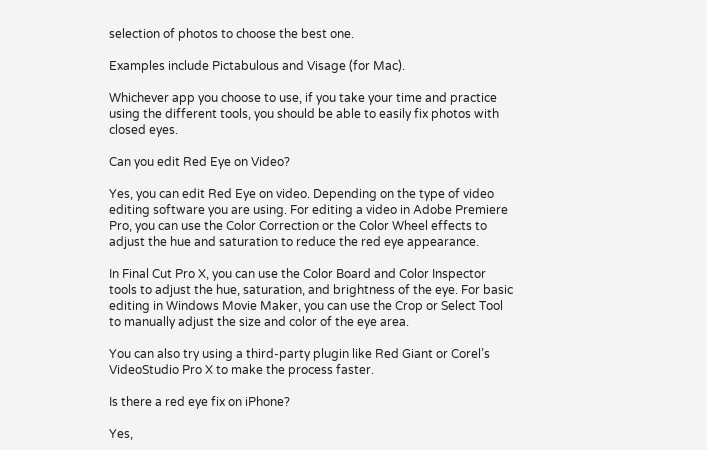selection of photos to choose the best one.

Examples include Pictabulous and Visage (for Mac).

Whichever app you choose to use, if you take your time and practice using the different tools, you should be able to easily fix photos with closed eyes.

Can you edit Red Eye on Video?

Yes, you can edit Red Eye on video. Depending on the type of video editing software you are using. For editing a video in Adobe Premiere Pro, you can use the Color Correction or the Color Wheel effects to adjust the hue and saturation to reduce the red eye appearance.

In Final Cut Pro X, you can use the Color Board and Color Inspector tools to adjust the hue, saturation, and brightness of the eye. For basic editing in Windows Movie Maker, you can use the Crop or Select Tool to manually adjust the size and color of the eye area.

You can also try using a third-party plugin like Red Giant or Corel’s VideoStudio Pro X to make the process faster.

Is there a red eye fix on iPhone?

Yes,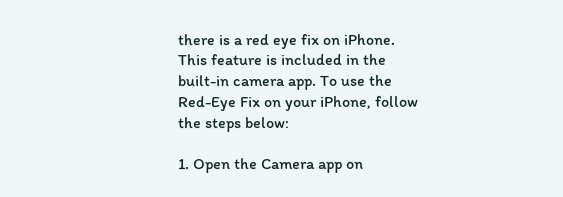there is a red eye fix on iPhone. This feature is included in the built-in camera app. To use the Red-Eye Fix on your iPhone, follow the steps below:

1. Open the Camera app on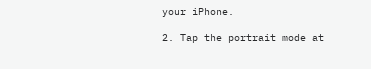your iPhone.

2. Tap the portrait mode at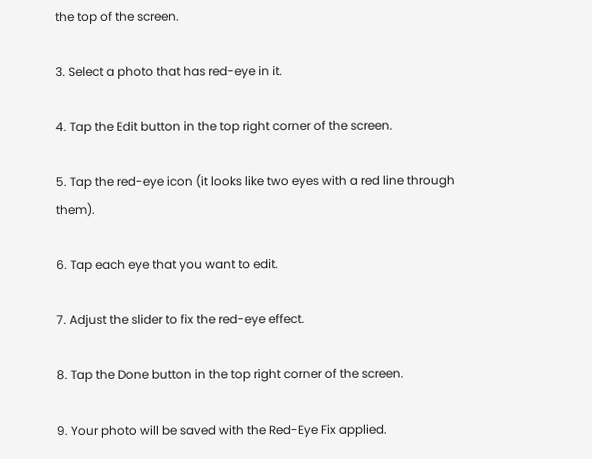the top of the screen.

3. Select a photo that has red-eye in it.

4. Tap the Edit button in the top right corner of the screen.

5. Tap the red-eye icon (it looks like two eyes with a red line through them).

6. Tap each eye that you want to edit.

7. Adjust the slider to fix the red-eye effect.

8. Tap the Done button in the top right corner of the screen.

9. Your photo will be saved with the Red-Eye Fix applied.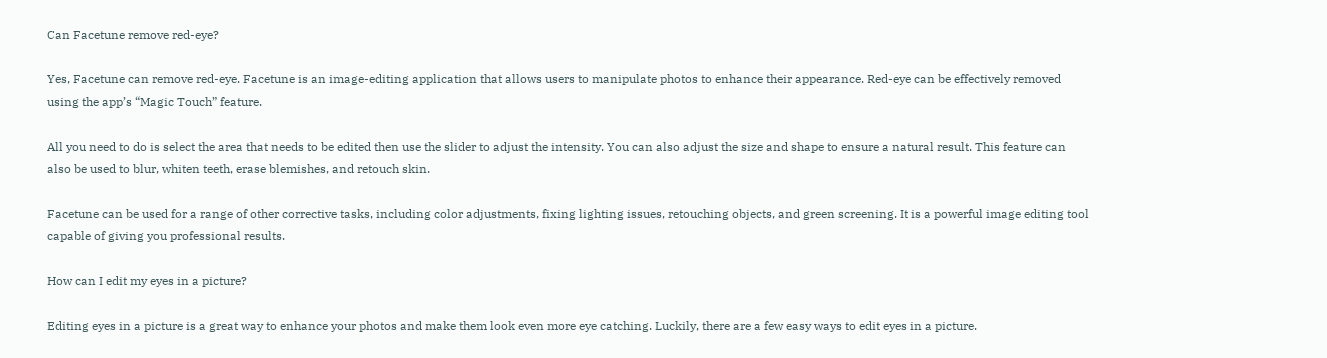Can Facetune remove red-eye?

Yes, Facetune can remove red-eye. Facetune is an image-editing application that allows users to manipulate photos to enhance their appearance. Red-eye can be effectively removed using the app’s “Magic Touch” feature.

All you need to do is select the area that needs to be edited then use the slider to adjust the intensity. You can also adjust the size and shape to ensure a natural result. This feature can also be used to blur, whiten teeth, erase blemishes, and retouch skin.

Facetune can be used for a range of other corrective tasks, including color adjustments, fixing lighting issues, retouching objects, and green screening. It is a powerful image editing tool capable of giving you professional results.

How can I edit my eyes in a picture?

Editing eyes in a picture is a great way to enhance your photos and make them look even more eye catching. Luckily, there are a few easy ways to edit eyes in a picture.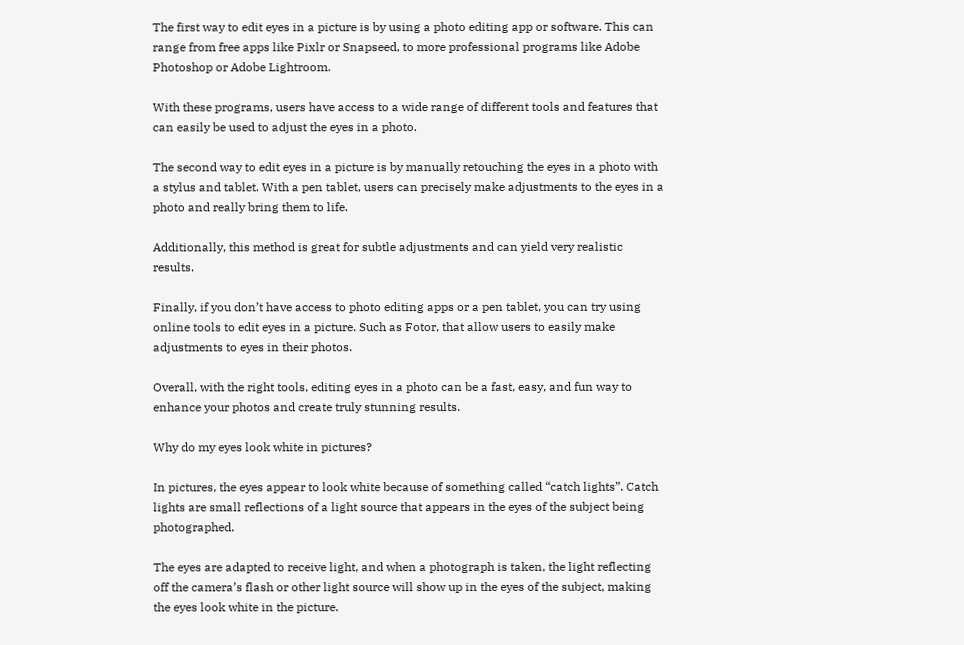The first way to edit eyes in a picture is by using a photo editing app or software. This can range from free apps like Pixlr or Snapseed, to more professional programs like Adobe Photoshop or Adobe Lightroom.

With these programs, users have access to a wide range of different tools and features that can easily be used to adjust the eyes in a photo.

The second way to edit eyes in a picture is by manually retouching the eyes in a photo with a stylus and tablet. With a pen tablet, users can precisely make adjustments to the eyes in a photo and really bring them to life.

Additionally, this method is great for subtle adjustments and can yield very realistic results.

Finally, if you don’t have access to photo editing apps or a pen tablet, you can try using online tools to edit eyes in a picture. Such as Fotor, that allow users to easily make adjustments to eyes in their photos.

Overall, with the right tools, editing eyes in a photo can be a fast, easy, and fun way to enhance your photos and create truly stunning results.

Why do my eyes look white in pictures?

In pictures, the eyes appear to look white because of something called “catch lights”. Catch lights are small reflections of a light source that appears in the eyes of the subject being photographed.

The eyes are adapted to receive light, and when a photograph is taken, the light reflecting off the camera’s flash or other light source will show up in the eyes of the subject, making the eyes look white in the picture.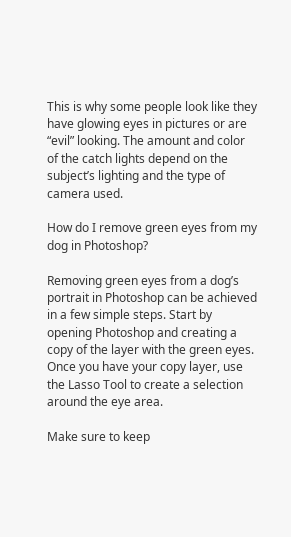This is why some people look like they have glowing eyes in pictures or are “evil” looking. The amount and color of the catch lights depend on the subject’s lighting and the type of camera used.

How do I remove green eyes from my dog in Photoshop?

Removing green eyes from a dog’s portrait in Photoshop can be achieved in a few simple steps. Start by opening Photoshop and creating a copy of the layer with the green eyes. Once you have your copy layer, use the Lasso Tool to create a selection around the eye area.

Make sure to keep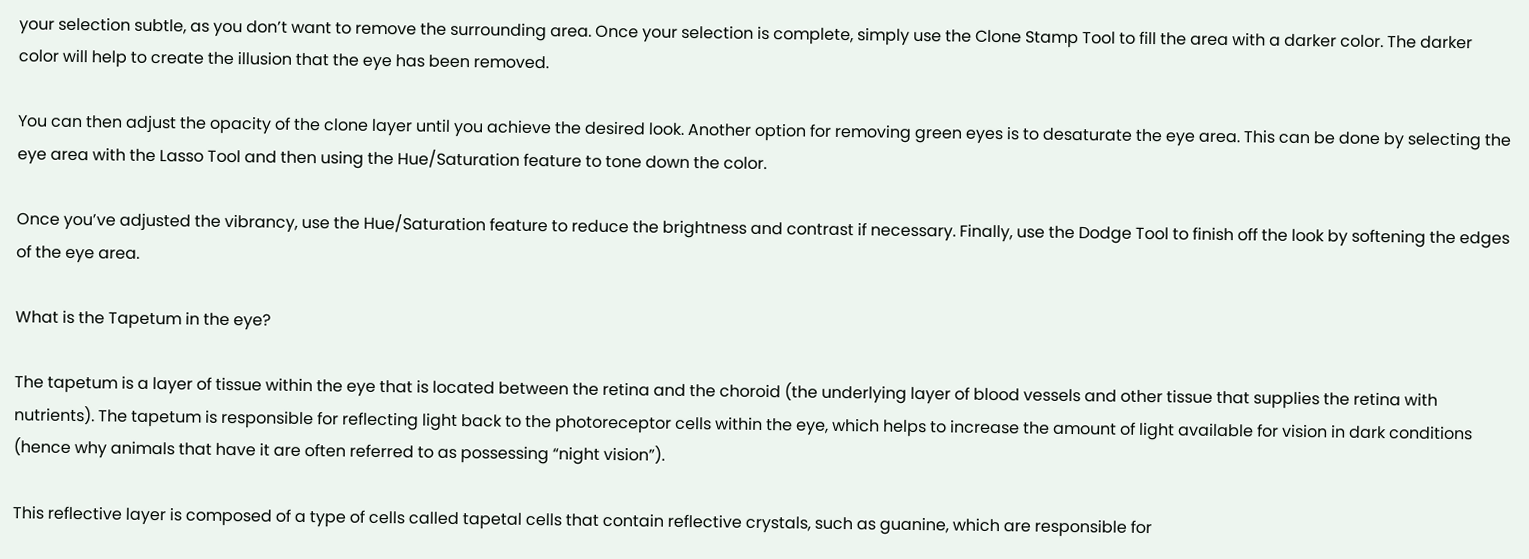your selection subtle, as you don’t want to remove the surrounding area. Once your selection is complete, simply use the Clone Stamp Tool to fill the area with a darker color. The darker color will help to create the illusion that the eye has been removed.

You can then adjust the opacity of the clone layer until you achieve the desired look. Another option for removing green eyes is to desaturate the eye area. This can be done by selecting the eye area with the Lasso Tool and then using the Hue/Saturation feature to tone down the color.

Once you’ve adjusted the vibrancy, use the Hue/Saturation feature to reduce the brightness and contrast if necessary. Finally, use the Dodge Tool to finish off the look by softening the edges of the eye area.

What is the Tapetum in the eye?

The tapetum is a layer of tissue within the eye that is located between the retina and the choroid (the underlying layer of blood vessels and other tissue that supplies the retina with nutrients). The tapetum is responsible for reflecting light back to the photoreceptor cells within the eye, which helps to increase the amount of light available for vision in dark conditions (hence why animals that have it are often referred to as possessing “night vision”).

This reflective layer is composed of a type of cells called tapetal cells that contain reflective crystals, such as guanine, which are responsible for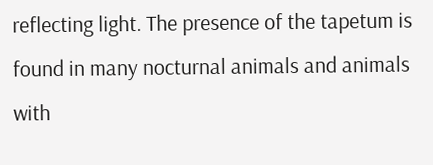reflecting light. The presence of the tapetum is found in many nocturnal animals and animals with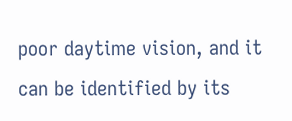poor daytime vision, and it can be identified by its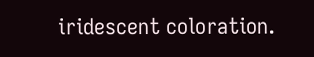iridescent coloration.